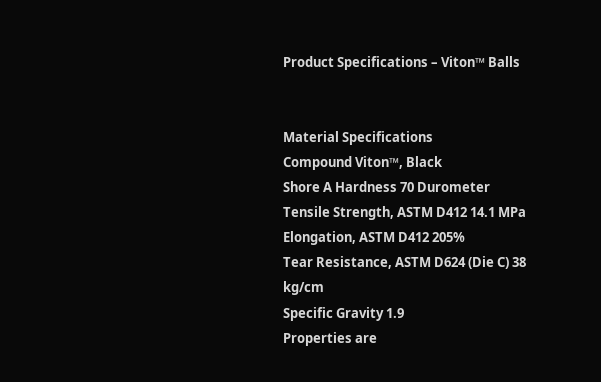Product Specifications – Viton™ Balls


Material Specifications
Compound Viton™, Black
Shore A Hardness 70 Durometer
Tensile Strength, ASTM D412 14.1 MPa
Elongation, ASTM D412 205%
Tear Resistance, ASTM D624 (Die C) 38 kg/cm
Specific Gravity 1.9
Properties are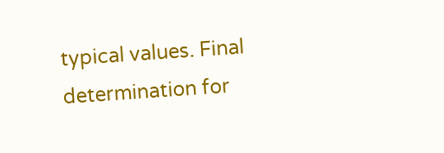typical values. Final determination for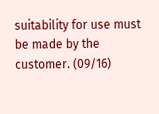suitability for use must be made by the customer. (09/16)